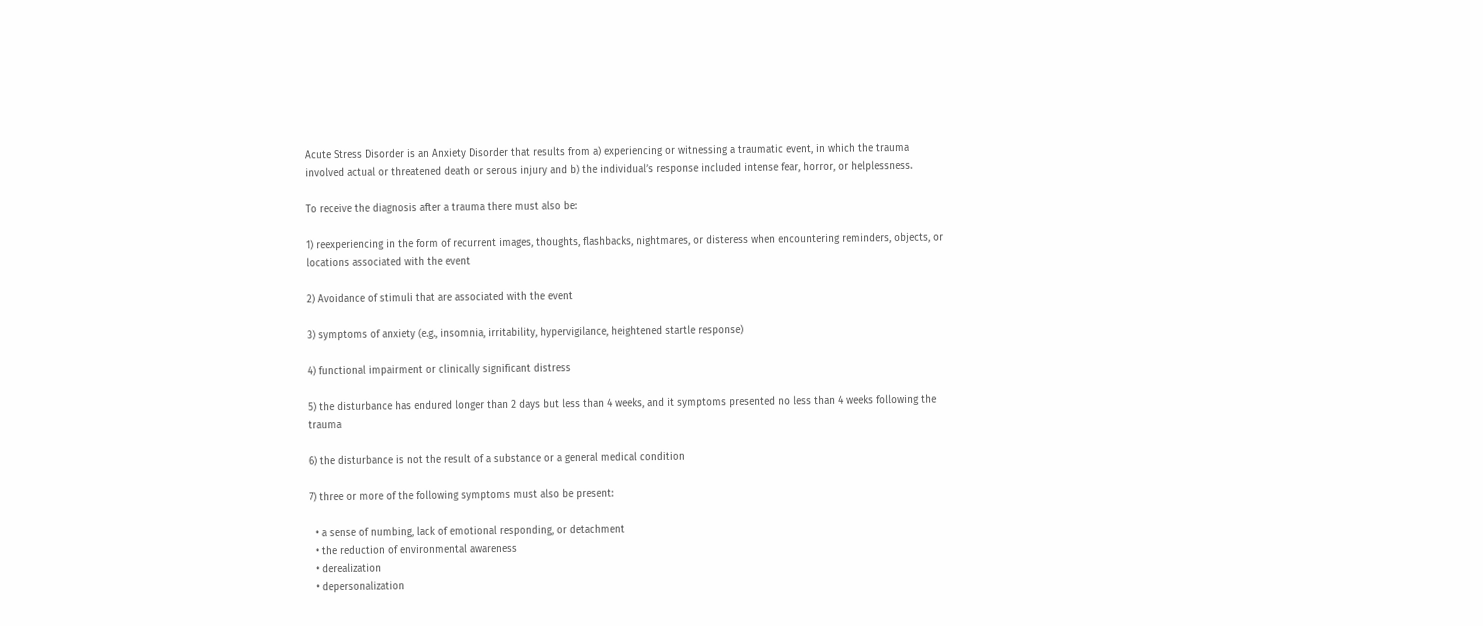Acute Stress Disorder is an Anxiety Disorder that results from a) experiencing or witnessing a traumatic event, in which the trauma involved actual or threatened death or serous injury and b) the individual’s response included intense fear, horror, or helplessness.

To receive the diagnosis after a trauma there must also be:

1) reexperiencing in the form of recurrent images, thoughts, flashbacks, nightmares, or disteress when encountering reminders, objects, or locations associated with the event

2) Avoidance of stimuli that are associated with the event

3) symptoms of anxiety (e.g., insomnia, irritability, hypervigilance, heightened startle response)

4) functional impairment or clinically significant distress

5) the disturbance has endured longer than 2 days but less than 4 weeks, and it symptoms presented no less than 4 weeks following the trauma

6) the disturbance is not the result of a substance or a general medical condition

7) three or more of the following symptoms must also be present:

  • a sense of numbing, lack of emotional responding, or detachment
  • the reduction of environmental awareness
  • derealization
  • depersonalization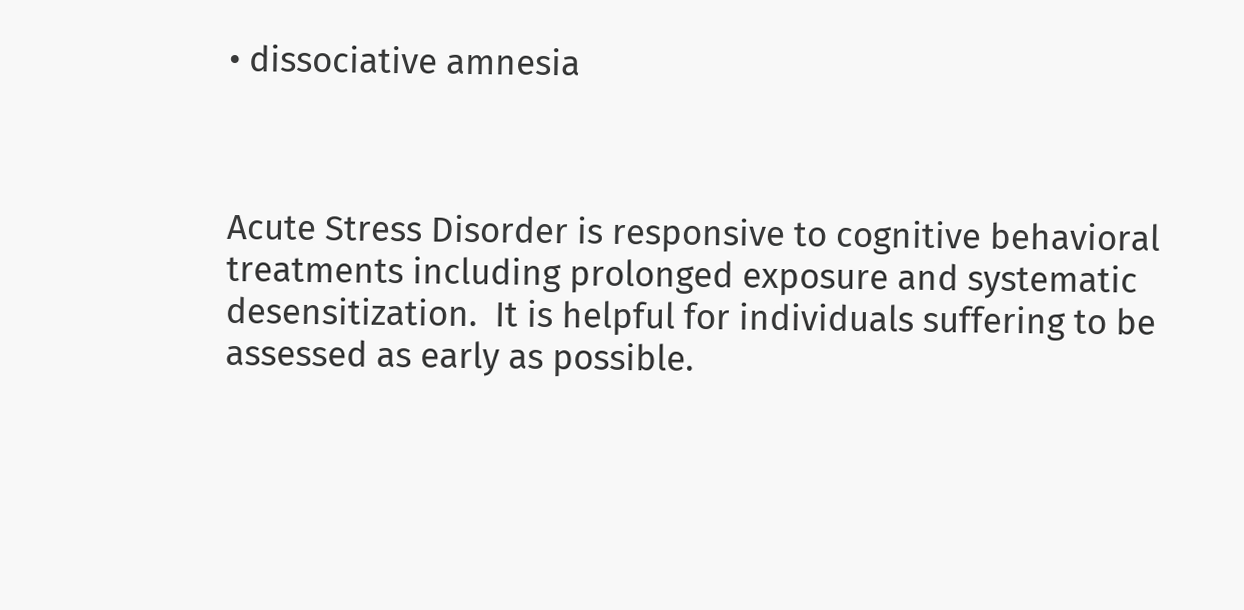• dissociative amnesia



Acute Stress Disorder is responsive to cognitive behavioral treatments including prolonged exposure and systematic desensitization.  It is helpful for individuals suffering to be assessed as early as possible.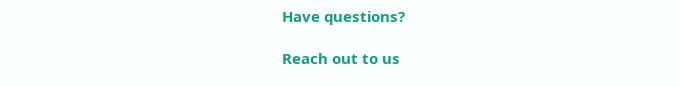Have questions?

Reach out to us